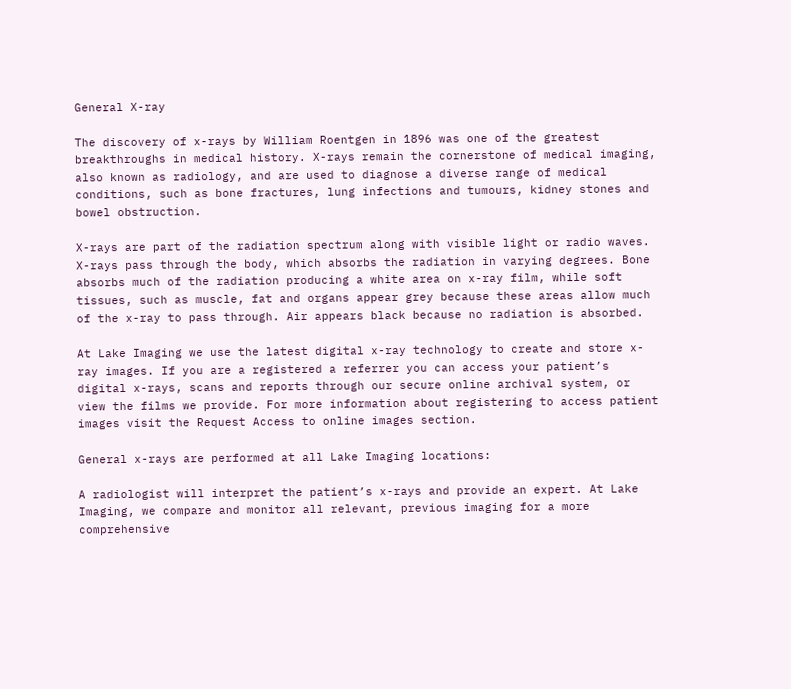General X-ray

The discovery of x-rays by William Roentgen in 1896 was one of the greatest breakthroughs in medical history. X-rays remain the cornerstone of medical imaging, also known as radiology, and are used to diagnose a diverse range of medical conditions, such as bone fractures, lung infections and tumours, kidney stones and bowel obstruction.

X-rays are part of the radiation spectrum along with visible light or radio waves. X-rays pass through the body, which absorbs the radiation in varying degrees. Bone absorbs much of the radiation producing a white area on x-ray film, while soft tissues, such as muscle, fat and organs appear grey because these areas allow much of the x-ray to pass through. Air appears black because no radiation is absorbed.

At Lake Imaging we use the latest digital x-ray technology to create and store x-ray images. If you are a registered a referrer you can access your patient’s digital x-rays, scans and reports through our secure online archival system, or view the films we provide. For more information about registering to access patient images visit the Request Access to online images section.

General x-rays are performed at all Lake Imaging locations:

A radiologist will interpret the patient’s x-rays and provide an expert. At Lake Imaging, we compare and monitor all relevant, previous imaging for a more comprehensive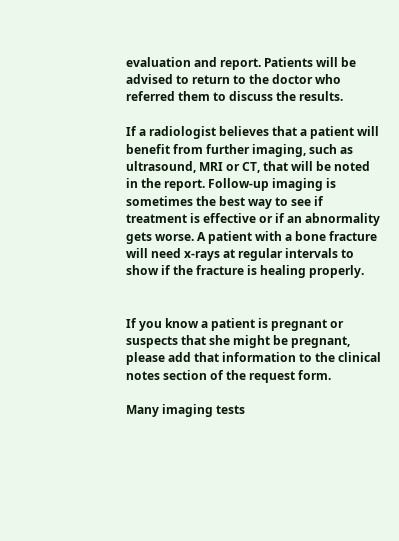evaluation and report. Patients will be advised to return to the doctor who referred them to discuss the results.

If a radiologist believes that a patient will benefit from further imaging, such as ultrasound, MRI or CT, that will be noted in the report. Follow-up imaging is sometimes the best way to see if treatment is effective or if an abnormality gets worse. A patient with a bone fracture will need x-rays at regular intervals to show if the fracture is healing properly.


If you know a patient is pregnant or suspects that she might be pregnant, please add that information to the clinical notes section of the request form.

Many imaging tests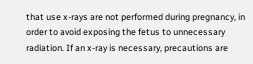that use x-rays are not performed during pregnancy, in order to avoid exposing the fetus to unnecessary radiation. If an x-ray is necessary, precautions are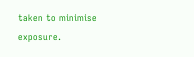taken to minimise exposure.